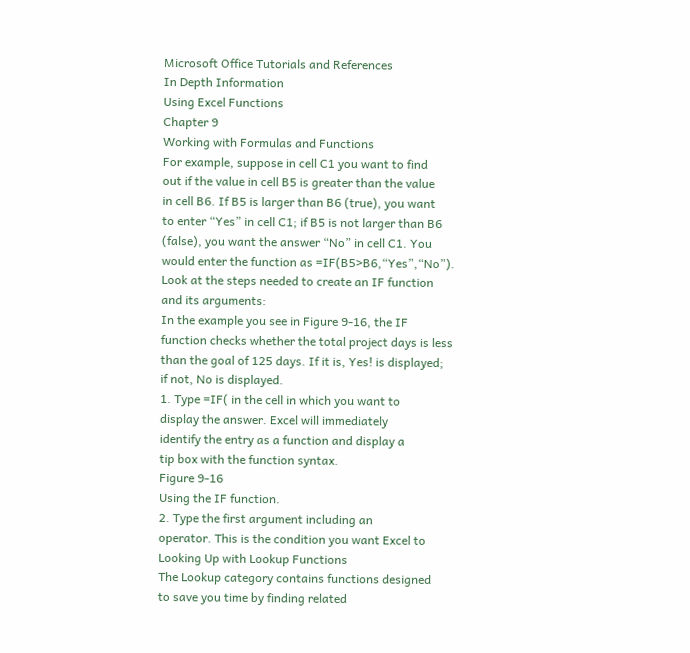Microsoft Office Tutorials and References
In Depth Information
Using Excel Functions
Chapter 9
Working with Formulas and Functions
For example, suppose in cell C1 you want to find
out if the value in cell B5 is greater than the value
in cell B6. If B5 is larger than B6 (true), you want
to enter “Yes” in cell C1; if B5 is not larger than B6
(false), you want the answer “No” in cell C1. You
would enter the function as =IF(B5>B6,“Yes”,“No”).
Look at the steps needed to create an IF function
and its arguments:
In the example you see in Figure 9-16, the IF
function checks whether the total project days is less
than the goal of 125 days. If it is, Yes! is displayed;
if not, No is displayed.
1. Type =IF( in the cell in which you want to
display the answer. Excel will immediately
identify the entry as a function and display a
tip box with the function syntax.
Figure 9-16
Using the IF function.
2. Type the first argument including an
operator. This is the condition you want Excel to
Looking Up with Lookup Functions
The Lookup category contains functions designed
to save you time by finding related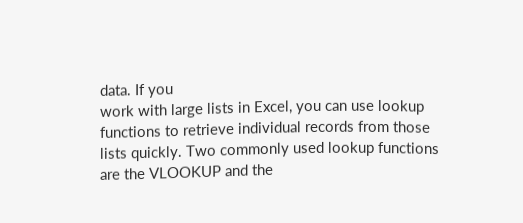data. If you
work with large lists in Excel, you can use lookup
functions to retrieve individual records from those
lists quickly. Two commonly used lookup functions
are the VLOOKUP and the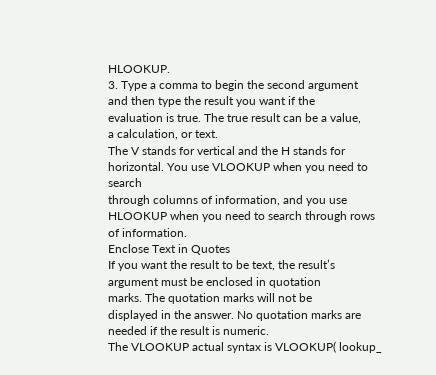HLOOKUP.
3. Type a comma to begin the second argument
and then type the result you want if the
evaluation is true. The true result can be a value,
a calculation, or text.
The V stands for vertical and the H stands for
horizontal. You use VLOOKUP when you need to search
through columns of information, and you use
HLOOKUP when you need to search through rows
of information.
Enclose Text in Quotes
If you want the result to be text, the result’s
argument must be enclosed in quotation
marks. The quotation marks will not be
displayed in the answer. No quotation marks are
needed if the result is numeric.
The VLOOKUP actual syntax is VLOOKUP( lookup_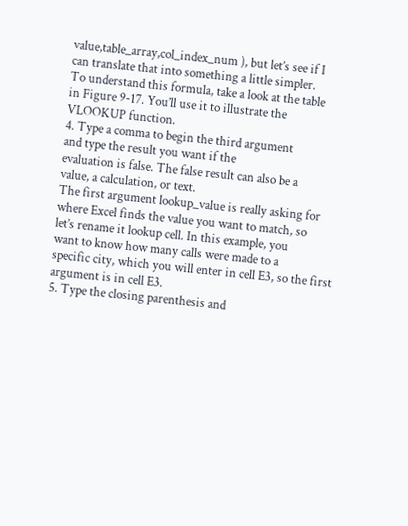value,table_array,col_index_num ), but let’s see if I
can translate that into something a little simpler.
To understand this formula, take a look at the table
in Figure 9-17. You’ll use it to illustrate the
VLOOKUP function.
4. Type a comma to begin the third argument
and type the result you want if the
evaluation is false. The false result can also be a
value, a calculation, or text.
The first argument lookup_value is really asking for
where Excel finds the value you want to match, so
let’s rename it lookup cell. In this example, you
want to know how many calls were made to a
specific city, which you will enter in cell E3, so the first
argument is in cell E3.
5. Type the closing parenthesis and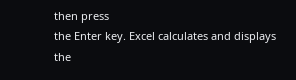then press
the Enter key. Excel calculates and displays
the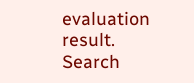evaluation result.
Search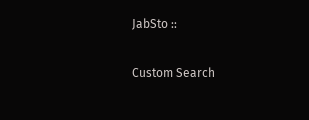JabSto ::

Custom Search